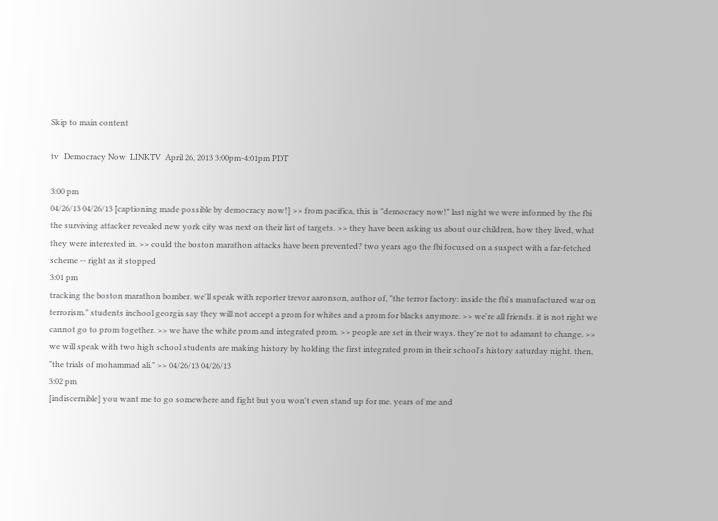Skip to main content

tv   Democracy Now  LINKTV  April 26, 2013 3:00pm-4:01pm PDT

3:00 pm
04/26/13 04/26/13 [captioning made possible by democracy now!] >> from pacifica, this is "democracy now!" last night we were informed by the fbi the surviving attacker revealed new york city was next on their list of targets. >> they have been asking us about our children, how they lived, what they were interested in. >> could the boston marathon attacks have been prevented? two years ago the fbi focused on a suspect with a far-fetched scheme -- right as it stopped
3:01 pm
tracking the boston marathon bomber. we'll speak with reporter trevor aaronson, author of, "the terror factory: inside the fbi's manufactured war on terrorism." students inchool georgia say they will not accept a prom for whites and a prom for blacks anymore. >> we're all friends. it is not right we cannot go to prom together. >> we have the white prom and integrated prom. >> people are set in their ways. they're not to adamant to change. >> we will speak with two high school students are making history by holding the first integrated prom in their school's history saturday night. then, "the trials of mohammad ali." >> 04/26/13 04/26/13
3:02 pm
[indiscernible] you want me to go somewhere and fight but you won't even stand up for me. years of me and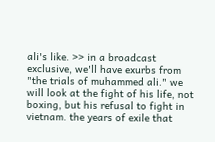ali's like. >> in a broadcast exclusive, we'll have exurbs from "the trials of muhammed ali." we will look at the fight of his life, not boxing, but his refusal to fight in vietnam. the years of exile that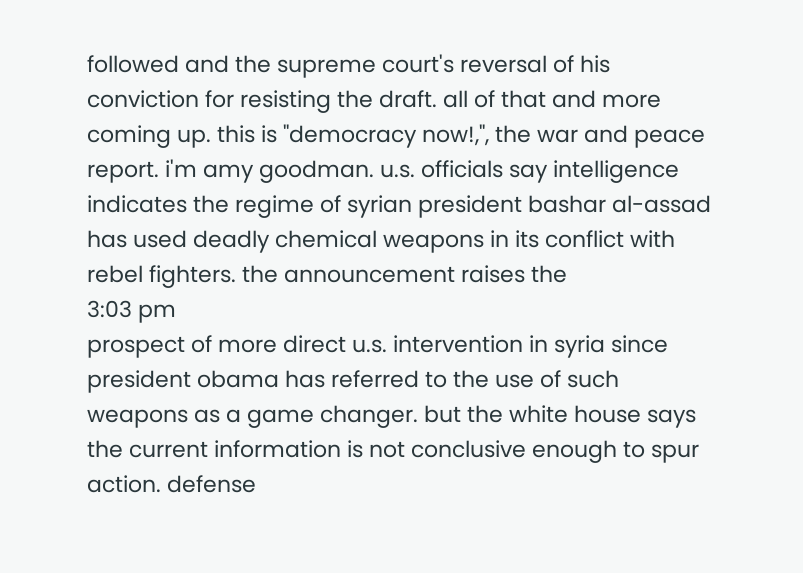followed and the supreme court's reversal of his conviction for resisting the draft. all of that and more coming up. this is "democracy now!,", the war and peace report. i'm amy goodman. u.s. officials say intelligence indicates the regime of syrian president bashar al-assad has used deadly chemical weapons in its conflict with rebel fighters. the announcement raises the
3:03 pm
prospect of more direct u.s. intervention in syria since president obama has referred to the use of such weapons as a game changer. but the white house says the current information is not conclusive enough to spur action. defense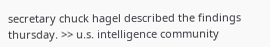secretary chuck hagel described the findings thursday. >> u.s. intelligence community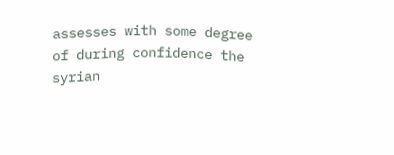assesses with some degree of during confidence the syrian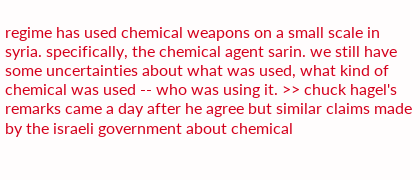regime has used chemical weapons on a small scale in syria. specifically, the chemical agent sarin. we still have some uncertainties about what was used, what kind of chemical was used -- who was using it. >> chuck hagel's remarks came a day after he agree but similar claims made by the israeli government about chemical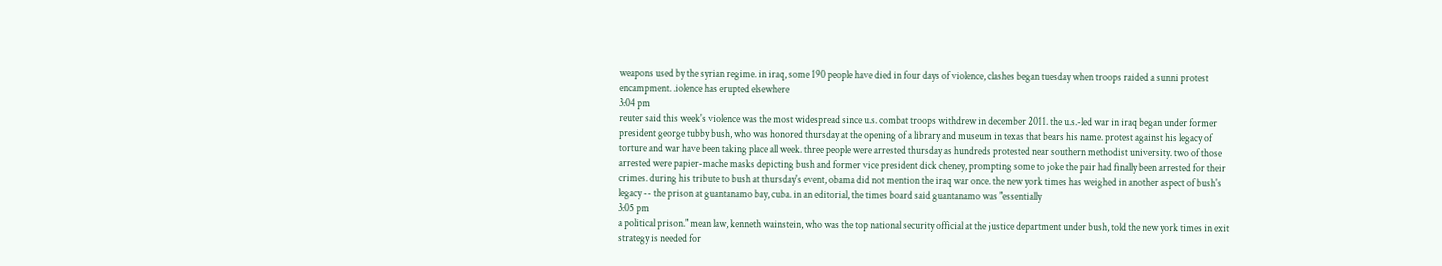weapons used by the syrian regime. in iraq, some 190 people have died in four days of violence, clashes began tuesday when troops raided a sunni protest encampment. .iolence has erupted elsewhere
3:04 pm
reuter said this week's violence was the most widespread since u.s. combat troops withdrew in december 2011. the u.s.-led war in iraq began under former president george tubby bush, who was honored thursday at the opening of a library and museum in texas that bears his name. protest against his legacy of torture and war have been taking place all week. three people were arrested thursday as hundreds protested near southern methodist university. two of those arrested were papier-mache masks depicting bush and former vice president dick cheney, prompting some to joke the pair had finally been arrested for their crimes. during his tribute to bush at thursday's event, obama did not mention the iraq war once. the new york times has weighed in another aspect of bush's legacy -- the prison at guantanamo bay, cuba. in an editorial, the times board said guantanamo was "essentially
3:05 pm
a political prison." mean law, kenneth wainstein, who was the top national security official at the justice department under bush, told the new york times in exit strategy is needed for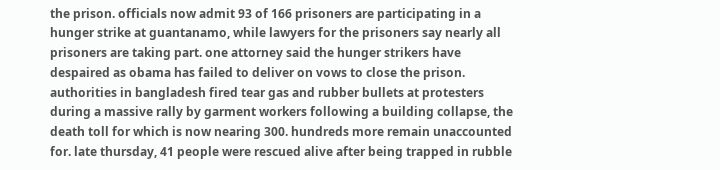the prison. officials now admit 93 of 166 prisoners are participating in a hunger strike at guantanamo, while lawyers for the prisoners say nearly all prisoners are taking part. one attorney said the hunger strikers have despaired as obama has failed to deliver on vows to close the prison. authorities in bangladesh fired tear gas and rubber bullets at protesters during a massive rally by garment workers following a building collapse, the death toll for which is now nearing 300. hundreds more remain unaccounted for. late thursday, 41 people were rescued alive after being trapped in rubble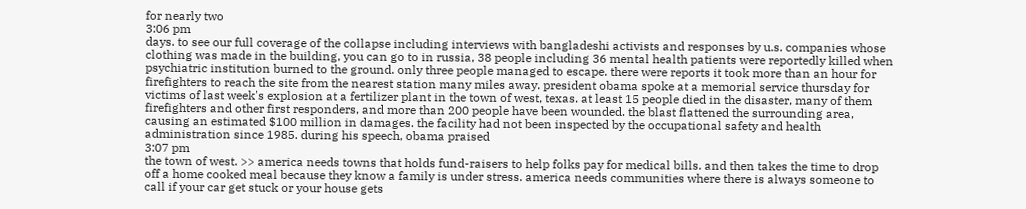for nearly two
3:06 pm
days. to see our full coverage of the collapse including interviews with bangladeshi activists and responses by u.s. companies whose clothing was made in the building, you can go to in russia, 38 people including 36 mental health patients were reportedly killed when psychiatric institution burned to the ground. only three people managed to escape. there were reports it took more than an hour for firefighters to reach the site from the nearest station many miles away. president obama spoke at a memorial service thursday for victims of last week's explosion at a fertilizer plant in the town of west, texas. at least 15 people died in the disaster, many of them firefighters and other first responders, and more than 200 people have been wounded. the blast flattened the surrounding area, causing an estimated $100 million in damages. the facility had not been inspected by the occupational safety and health administration since 1985. during his speech, obama praised
3:07 pm
the town of west. >> america needs towns that holds fund-raisers to help folks pay for medical bills. and then takes the time to drop off a home cooked meal because they know a family is under stress. america needs communities where there is always someone to call if your car get stuck or your house gets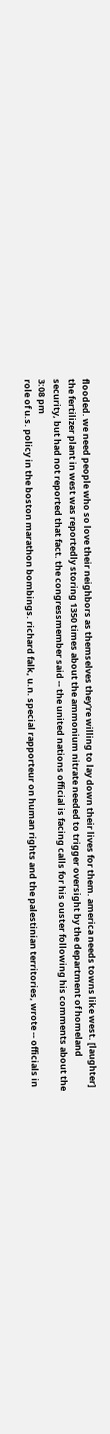flooded. we need people who so love their neighbors as themselves they're willing to lay down their lives for them. america needs towns like west. [laughter] the fertilizer plant in west was reportedly storing 1350 times about the ammonium nitrate needed to trigger oversight by the department of homeland security, but had not reported that fact. the congressmember said -- the united nations official is facing calls for his ouster following his comments about the
3:08 pm
role of u.s. policy in the boston marathon bombings. richard falk, u.n. special rapporteur on human rights and the palestinian territories, wrote -- officials in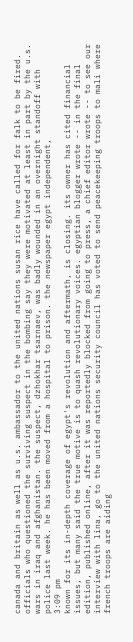canada and britain as well as u.s. ambassador to the united nations susan rice have called for falk to be fired. officials who questioned the surviving suspect in the bombing say they were motivated at least in part by the u.s. wars in iraq and afghanistan. the suspect, dzhokhar tsarnaev, was badly wounded in an overnight standoff with police last week. he has been moved from a hospital to prison. the newspaper egypt independent,
3:09 pm
known for its in-depth coverage of egypt's revolution and aftermath, is closing. its owner has cited financial issues, but many said the true motive is to quash revolutionary voices. egyptian blogger wrote -- in the final edition, published online, after it was reportedly blocked from going to press, a chief editor wrote -- to see our interview with lina, go to the united nations security council has voted to send peacekeeping troops to mali where french troops are aiding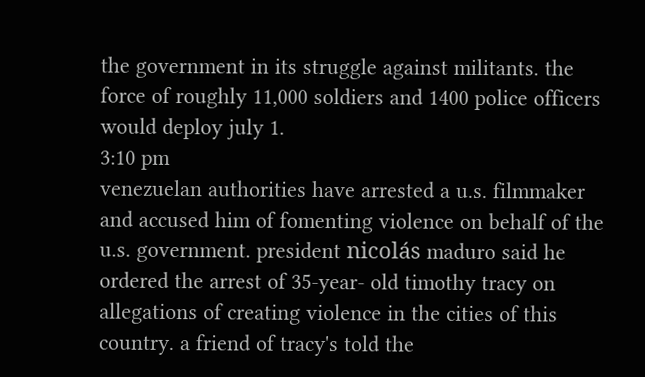the government in its struggle against militants. the force of roughly 11,000 soldiers and 1400 police officers would deploy july 1.
3:10 pm
venezuelan authorities have arrested a u.s. filmmaker and accused him of fomenting violence on behalf of the u.s. government. president nicolás maduro said he ordered the arrest of 35-year- old timothy tracy on allegations of creating violence in the cities of this country. a friend of tracy's told the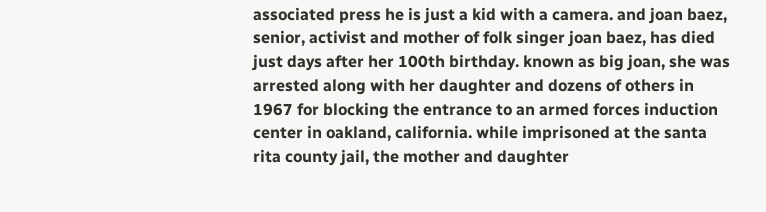associated press he is just a kid with a camera. and joan baez, senior, activist and mother of folk singer joan baez, has died just days after her 100th birthday. known as big joan, she was arrested along with her daughter and dozens of others in 1967 for blocking the entrance to an armed forces induction center in oakland, california. while imprisoned at the santa rita county jail, the mother and daughter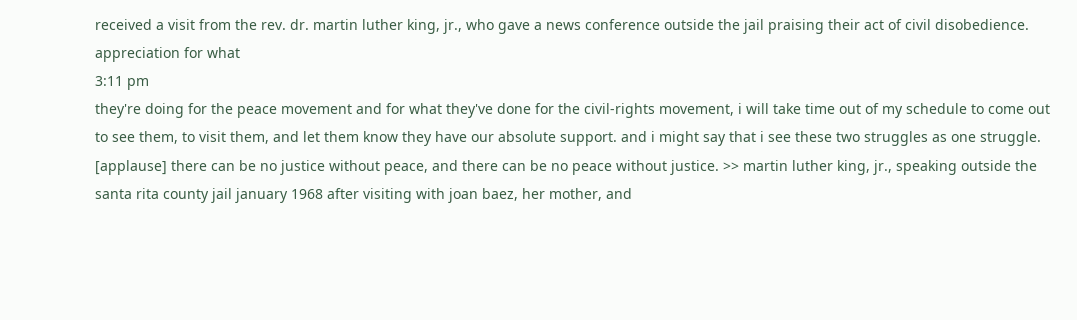received a visit from the rev. dr. martin luther king, jr., who gave a news conference outside the jail praising their act of civil disobedience. appreciation for what
3:11 pm
they're doing for the peace movement and for what they've done for the civil-rights movement, i will take time out of my schedule to come out to see them, to visit them, and let them know they have our absolute support. and i might say that i see these two struggles as one struggle. [applause] there can be no justice without peace, and there can be no peace without justice. >> martin luther king, jr., speaking outside the santa rita county jail january 1968 after visiting with joan baez, her mother, and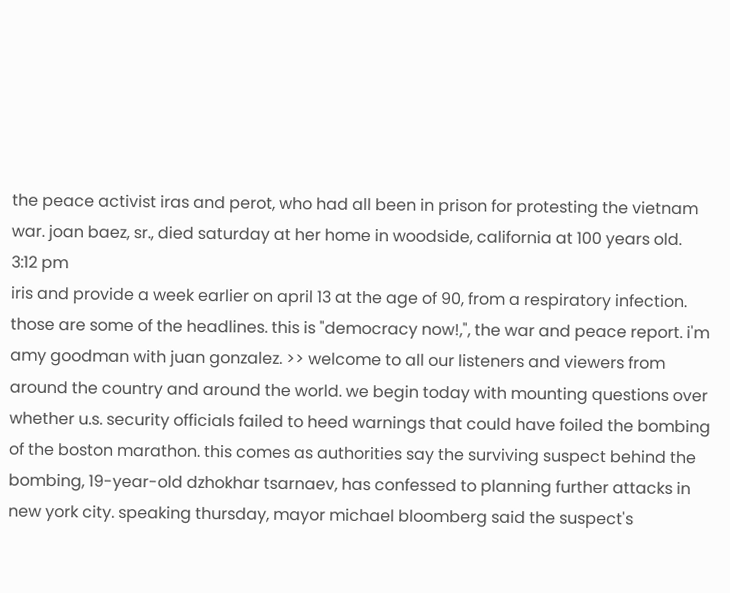the peace activist iras and perot, who had all been in prison for protesting the vietnam war. joan baez, sr., died saturday at her home in woodside, california at 100 years old.
3:12 pm
iris and provide a week earlier on april 13 at the age of 90, from a respiratory infection. those are some of the headlines. this is "democracy now!,", the war and peace report. i'm amy goodman with juan gonzalez. >> welcome to all our listeners and viewers from around the country and around the world. we begin today with mounting questions over whether u.s. security officials failed to heed warnings that could have foiled the bombing of the boston marathon. this comes as authorities say the surviving suspect behind the bombing, 19-year-old dzhokhar tsarnaev, has confessed to planning further attacks in new york city. speaking thursday, mayor michael bloomberg said the suspect's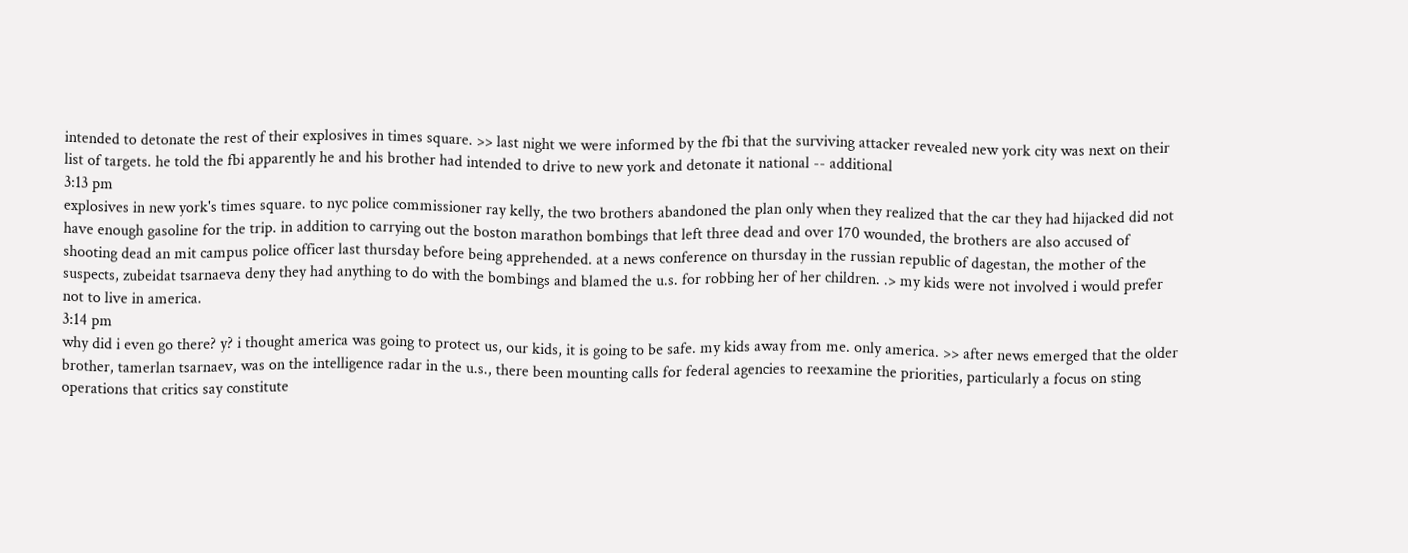intended to detonate the rest of their explosives in times square. >> last night we were informed by the fbi that the surviving attacker revealed new york city was next on their list of targets. he told the fbi apparently he and his brother had intended to drive to new york and detonate it national -- additional
3:13 pm
explosives in new york's times square. to nyc police commissioner ray kelly, the two brothers abandoned the plan only when they realized that the car they had hijacked did not have enough gasoline for the trip. in addition to carrying out the boston marathon bombings that left three dead and over 170 wounded, the brothers are also accused of shooting dead an mit campus police officer last thursday before being apprehended. at a news conference on thursday in the russian republic of dagestan, the mother of the suspects, zubeidat tsarnaeva deny they had anything to do with the bombings and blamed the u.s. for robbing her of her children. .> my kids were not involved i would prefer not to live in america.
3:14 pm
why did i even go there? y? i thought america was going to protect us, our kids, it is going to be safe. my kids away from me. only america. >> after news emerged that the older brother, tamerlan tsarnaev, was on the intelligence radar in the u.s., there been mounting calls for federal agencies to reexamine the priorities, particularly a focus on sting operations that critics say constitute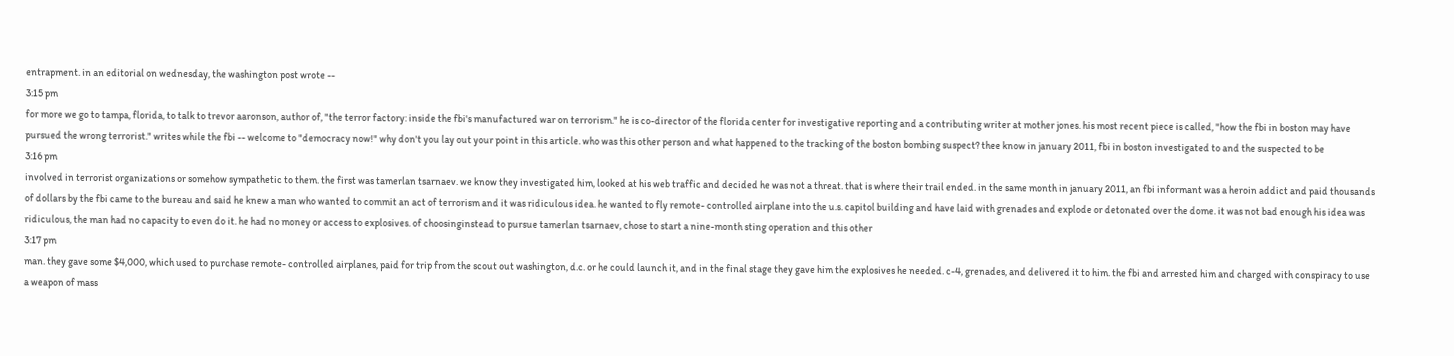entrapment. in an editorial on wednesday, the washington post wrote --
3:15 pm
for more we go to tampa, florida, to talk to trevor aaronson, author of, "the terror factory: inside the fbi's manufactured war on terrorism." he is co-director of the florida center for investigative reporting and a contributing writer at mother jones. his most recent piece is called, "how the fbi in boston may have pursued the wrong terrorist." writes while the fbi -- welcome to "democracy now!" why don't you lay out your point in this article. who was this other person and what happened to the tracking of the boston bombing suspect? thee know in january 2011, fbi in boston investigated to and the suspected to be
3:16 pm
involved in terrorist organizations or somehow sympathetic to them. the first was tamerlan tsarnaev. we know they investigated him, looked at his web traffic and decided he was not a threat. that is where their trail ended. in the same month in january 2011, an fbi informant was a heroin addict and paid thousands of dollars by the fbi came to the bureau and said he knew a man who wanted to commit an act of terrorism and it was ridiculous idea. he wanted to fly remote- controlled airplane into the u.s. capitol building and have laid with grenades and explode or detonated over the dome. it was not bad enough his idea was ridiculous, the man had no capacity to even do it. he had no money or access to explosives. of choosinginstead to pursue tamerlan tsarnaev, chose to start a nine-month sting operation and this other
3:17 pm
man. they gave some $4,000, which used to purchase remote- controlled airplanes, paid for trip from the scout out washington, d.c. or he could launch it, and in the final stage they gave him the explosives he needed. c-4, grenades, and delivered it to him. the fbi and arrested him and charged with conspiracy to use a weapon of mass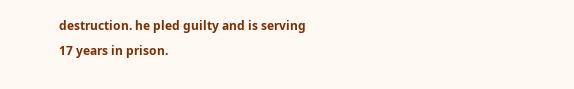destruction. he pled guilty and is serving 17 years in prison.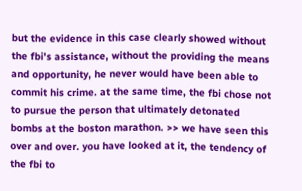but the evidence in this case clearly showed without the fbi's assistance, without the providing the means and opportunity, he never would have been able to commit his crime. at the same time, the fbi chose not to pursue the person that ultimately detonated bombs at the boston marathon. >> we have seen this over and over. you have looked at it, the tendency of the fbi to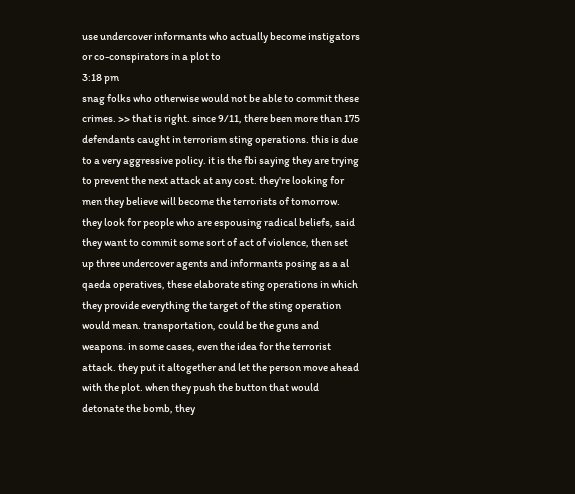use undercover informants who actually become instigators or co-conspirators in a plot to
3:18 pm
snag folks who otherwise would not be able to commit these crimes. >> that is right. since 9/11, there been more than 175 defendants caught in terrorism sting operations. this is due to a very aggressive policy. it is the fbi saying they are trying to prevent the next attack at any cost. they're looking for men they believe will become the terrorists of tomorrow. they look for people who are espousing radical beliefs, said they want to commit some sort of act of violence, then set up three undercover agents and informants posing as a al qaeda operatives, these elaborate sting operations in which they provide everything the target of the sting operation would mean. transportation, could be the guns and weapons. in some cases, even the idea for the terrorist attack. they put it altogether and let the person move ahead with the plot. when they push the button that would detonate the bomb, they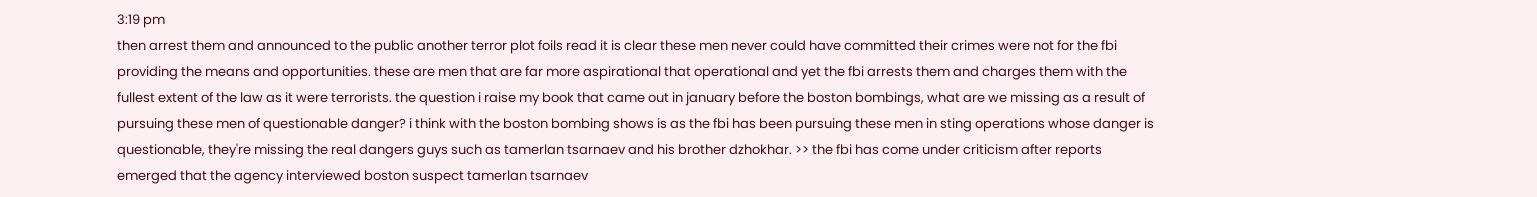3:19 pm
then arrest them and announced to the public another terror plot foils read it is clear these men never could have committed their crimes were not for the fbi providing the means and opportunities. these are men that are far more aspirational that operational and yet the fbi arrests them and charges them with the fullest extent of the law as it were terrorists. the question i raise my book that came out in january before the boston bombings, what are we missing as a result of pursuing these men of questionable danger? i think with the boston bombing shows is as the fbi has been pursuing these men in sting operations whose danger is questionable, they're missing the real dangers guys such as tamerlan tsarnaev and his brother dzhokhar. >> the fbi has come under criticism after reports emerged that the agency interviewed boston suspect tamerlan tsarnaev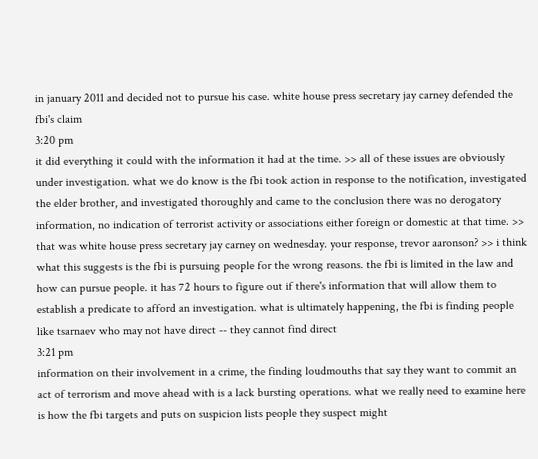in january 2011 and decided not to pursue his case. white house press secretary jay carney defended the fbi's claim
3:20 pm
it did everything it could with the information it had at the time. >> all of these issues are obviously under investigation. what we do know is the fbi took action in response to the notification, investigated the elder brother, and investigated thoroughly and came to the conclusion there was no derogatory information, no indication of terrorist activity or associations either foreign or domestic at that time. >> that was white house press secretary jay carney on wednesday. your response, trevor aaronson? >> i think what this suggests is the fbi is pursuing people for the wrong reasons. the fbi is limited in the law and how can pursue people. it has 72 hours to figure out if there's information that will allow them to establish a predicate to afford an investigation. what is ultimately happening, the fbi is finding people like tsarnaev who may not have direct -- they cannot find direct
3:21 pm
information on their involvement in a crime, the finding loudmouths that say they want to commit an act of terrorism and move ahead with is a lack bursting operations. what we really need to examine here is how the fbi targets and puts on suspicion lists people they suspect might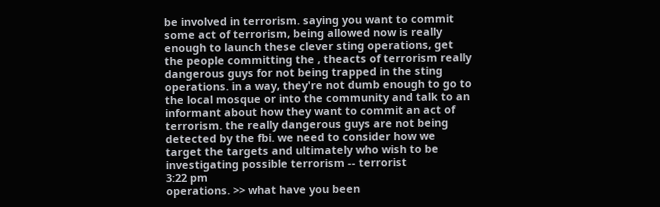be involved in terrorism. saying you want to commit some act of terrorism, being allowed now is really enough to launch these clever sting operations, get the people committing the , theacts of terrorism really dangerous guys for not being trapped in the sting operations. in a way, they're not dumb enough to go to the local mosque or into the community and talk to an informant about how they want to commit an act of terrorism. the really dangerous guys are not being detected by the fbi. we need to consider how we target the targets and ultimately who wish to be investigating possible terrorism -- terrorist
3:22 pm
operations. >> what have you been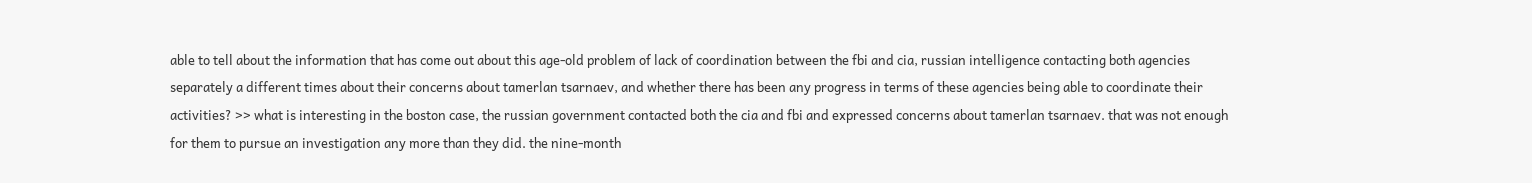able to tell about the information that has come out about this age-old problem of lack of coordination between the fbi and cia, russian intelligence contacting both agencies separately a different times about their concerns about tamerlan tsarnaev, and whether there has been any progress in terms of these agencies being able to coordinate their activities? >> what is interesting in the boston case, the russian government contacted both the cia and fbi and expressed concerns about tamerlan tsarnaev. that was not enough for them to pursue an investigation any more than they did. the nine-month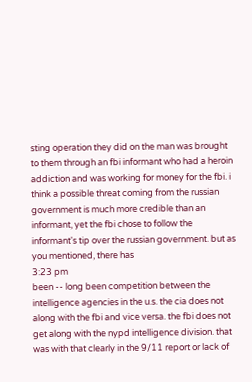sting operation they did on the man was brought to them through an fbi informant who had a heroin addiction and was working for money for the fbi. i think a possible threat coming from the russian government is much more credible than an informant, yet the fbi chose to follow the informant's tip over the russian government. but as you mentioned, there has
3:23 pm
been -- long been competition between the intelligence agencies in the u.s. the cia does not along with the fbi and vice versa. the fbi does not get along with the nypd intelligence division. that was with that clearly in the 9/11 report or lack of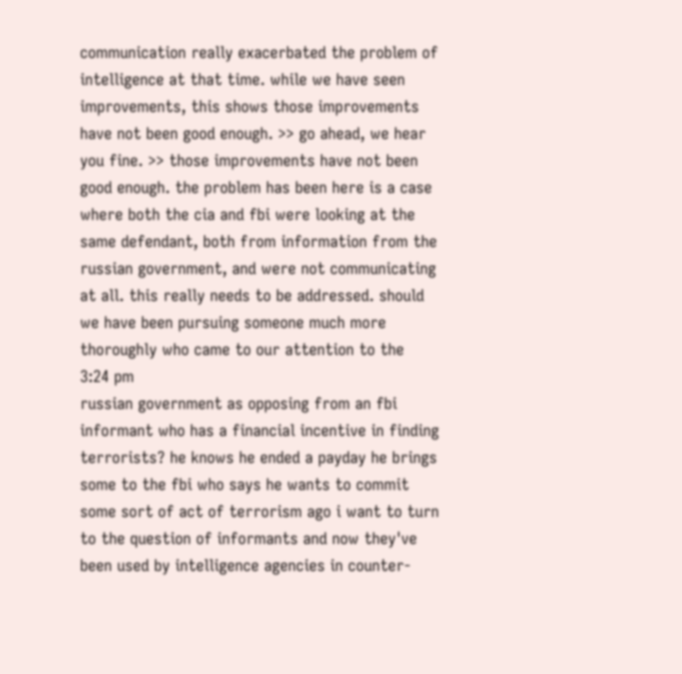communication really exacerbated the problem of intelligence at that time. while we have seen improvements, this shows those improvements have not been good enough. >> go ahead, we hear you fine. >> those improvements have not been good enough. the problem has been here is a case where both the cia and fbi were looking at the same defendant, both from information from the russian government, and were not communicating at all. this really needs to be addressed. should we have been pursuing someone much more thoroughly who came to our attention to the
3:24 pm
russian government as opposing from an fbi informant who has a financial incentive in finding terrorists? he knows he ended a payday he brings some to the fbi who says he wants to commit some sort of act of terrorism ago i want to turn to the question of informants and now they've been used by intelligence agencies in counter-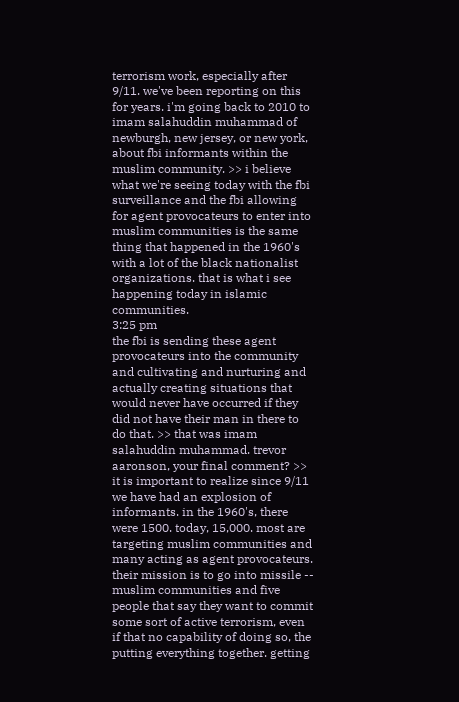terrorism work, especially after 9/11. we've been reporting on this for years. i'm going back to 2010 to imam salahuddin muhammad of newburgh, new jersey, or new york, about fbi informants within the muslim community. >> i believe what we're seeing today with the fbi surveillance and the fbi allowing for agent provocateurs to enter into muslim communities is the same thing that happened in the 1960's with a lot of the black nationalist organizations. that is what i see happening today in islamic communities.
3:25 pm
the fbi is sending these agent provocateurs into the community and cultivating and nurturing and actually creating situations that would never have occurred if they did not have their man in there to do that. >> that was imam salahuddin muhammad. trevor aaronson, your final comment? >> it is important to realize since 9/11 we have had an explosion of informants. in the 1960's, there were 1500. today, 15,000. most are targeting muslim communities and many acting as agent provocateurs. their mission is to go into missile -- muslim communities and five people that say they want to commit some sort of active terrorism, even if that no capability of doing so, the putting everything together. getting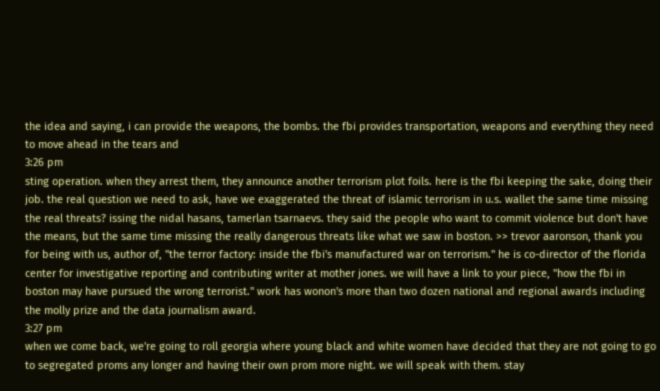the idea and saying, i can provide the weapons, the bombs. the fbi provides transportation, weapons and everything they need to move ahead in the tears and
3:26 pm
sting operation. when they arrest them, they announce another terrorism plot foils. here is the fbi keeping the sake, doing their job. the real question we need to ask, have we exaggerated the threat of islamic terrorism in u.s. wallet the same time missing the real threats? issing the nidal hasans, tamerlan tsarnaevs. they said the people who want to commit violence but don't have the means, but the same time missing the really dangerous threats like what we saw in boston. >> trevor aaronson, thank you for being with us, author of, "the terror factory: inside the fbi's manufactured war on terrorism." he is co-director of the florida center for investigative reporting and contributing writer at mother jones. we will have a link to your piece, "how the fbi in boston may have pursued the wrong terrorist." work has wonon's more than two dozen national and regional awards including the molly prize and the data journalism award.
3:27 pm
when we come back, we're going to roll georgia where young black and white women have decided that they are not going to go to segregated proms any longer and having their own prom more night. we will speak with them. stay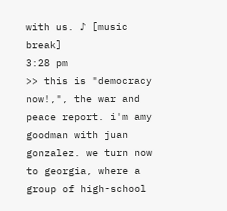with us. ♪ [music break]
3:28 pm
>> this is "democracy now!,", the war and peace report. i'm amy goodman with juan gonzalez. we turn now to georgia, where a group of high-school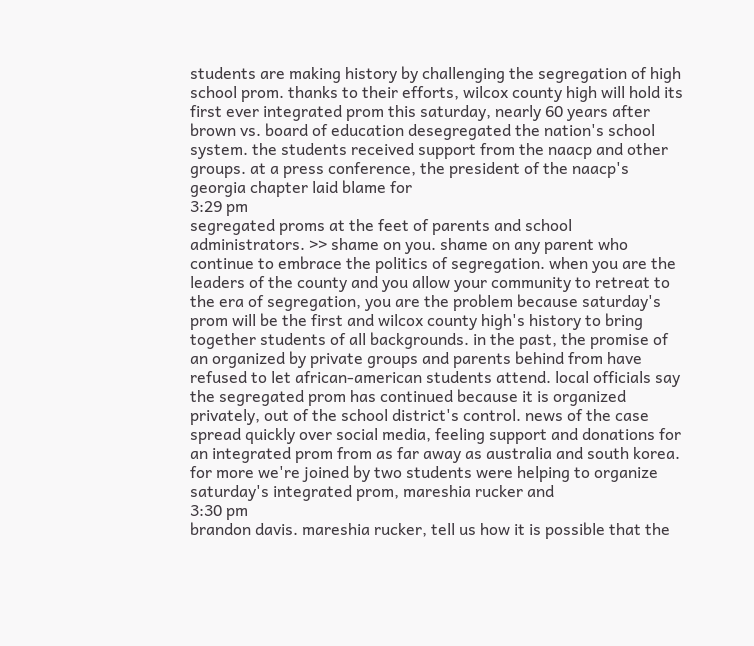students are making history by challenging the segregation of high school prom. thanks to their efforts, wilcox county high will hold its first ever integrated prom this saturday, nearly 60 years after brown vs. board of education desegregated the nation's school system. the students received support from the naacp and other groups. at a press conference, the president of the naacp's georgia chapter laid blame for
3:29 pm
segregated proms at the feet of parents and school administrators. >> shame on you. shame on any parent who continue to embrace the politics of segregation. when you are the leaders of the county and you allow your community to retreat to the era of segregation, you are the problem because saturday's prom will be the first and wilcox county high's history to bring together students of all backgrounds. in the past, the promise of an organized by private groups and parents behind from have refused to let african-american students attend. local officials say the segregated prom has continued because it is organized privately, out of the school district's control. news of the case spread quickly over social media, feeling support and donations for an integrated prom from as far away as australia and south korea. for more we're joined by two students were helping to organize saturday's integrated prom, mareshia rucker and
3:30 pm
brandon davis. mareshia rucker, tell us how it is possible that the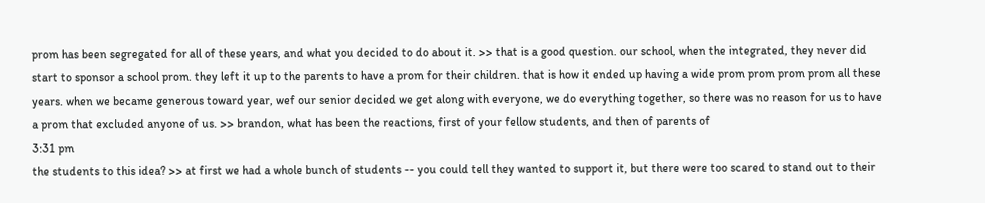prom has been segregated for all of these years, and what you decided to do about it. >> that is a good question. our school, when the integrated, they never did start to sponsor a school prom. they left it up to the parents to have a prom for their children. that is how it ended up having a wide prom prom prom prom all these years. when we became generous toward year, wef our senior decided we get along with everyone, we do everything together, so there was no reason for us to have a prom that excluded anyone of us. >> brandon, what has been the reactions, first of your fellow students, and then of parents of
3:31 pm
the students to this idea? >> at first we had a whole bunch of students -- you could tell they wanted to support it, but there were too scared to stand out to their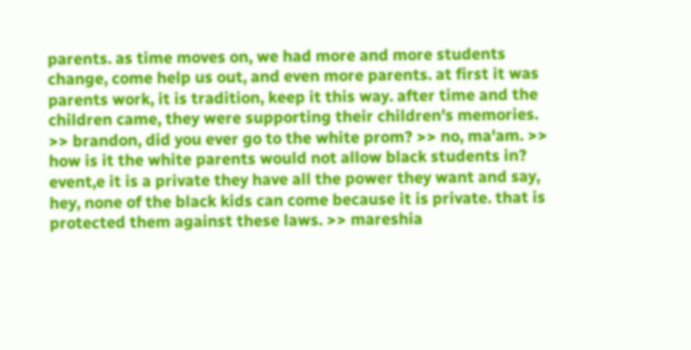parents. as time moves on, we had more and more students change, come help us out, and even more parents. at first it was parents work, it is tradition, keep it this way. after time and the children came, they were supporting their children's memories. >> brandon, did you ever go to the white prom? >> no, ma'am. >> how is it the white parents would not allow black students in? event,e it is a private they have all the power they want and say, hey, none of the black kids can come because it is private. that is protected them against these laws. >> mareshia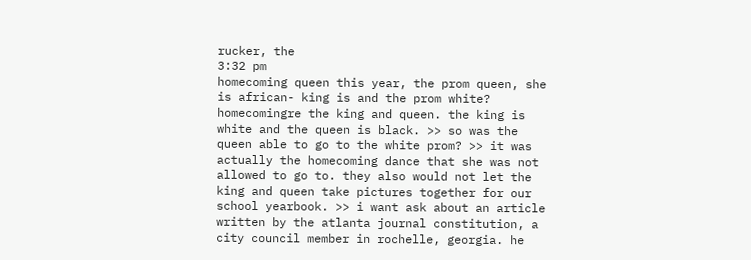rucker, the
3:32 pm
homecoming queen this year, the prom queen, she is african- king is and the prom white? homecomingre the king and queen. the king is white and the queen is black. >> so was the queen able to go to the white prom? >> it was actually the homecoming dance that she was not allowed to go to. they also would not let the king and queen take pictures together for our school yearbook. >> i want ask about an article written by the atlanta journal constitution, a city council member in rochelle, georgia. he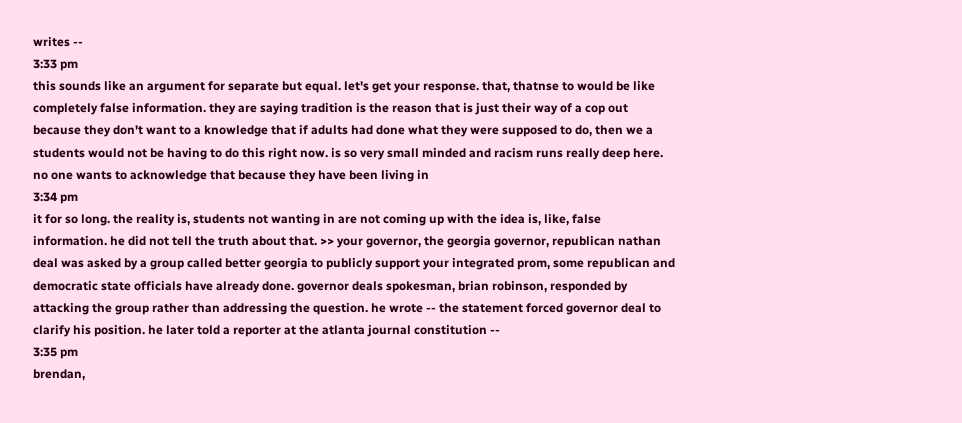writes --
3:33 pm
this sounds like an argument for separate but equal. let's get your response. that, thatnse to would be like completely false information. they are saying tradition is the reason that is just their way of a cop out because they don't want to a knowledge that if adults had done what they were supposed to do, then we a students would not be having to do this right now. is so very small minded and racism runs really deep here. no one wants to acknowledge that because they have been living in
3:34 pm
it for so long. the reality is, students not wanting in are not coming up with the idea is, like, false information. he did not tell the truth about that. >> your governor, the georgia governor, republican nathan deal was asked by a group called better georgia to publicly support your integrated prom, some republican and democratic state officials have already done. governor deals spokesman, brian robinson, responded by attacking the group rather than addressing the question. he wrote -- the statement forced governor deal to clarify his position. he later told a reporter at the atlanta journal constitution --
3:35 pm
brendan,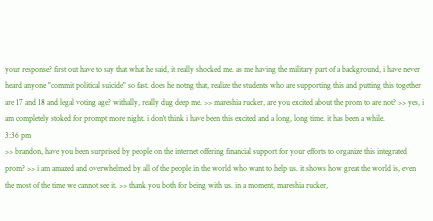your response? first out have to say that what he said, it really shocked me. as me having the military part of a background, i have never heard anyone "commit political suicide" so fast. does he notng that, realize the students who are supporting this and putting this together are 17 and 18 and legal voting age? withally, really dug deep me. >> mareshia rucker, are you excited about the prom to are not? >> yes, i am completely stoked for prompt more night. i don't think i have been this excited and a long, long time. it has been a while.
3:36 pm
>> brandon, have you been surprised by people on the internet offering financial support for your efforts to organize this integrated prom? >> i am amazed and overwhelmed by all of the people in the world who want to help us. it shows how great the world is, even the most of the time we cannot see it. >> thank you both for being with us. in a moment, mareshia rucker,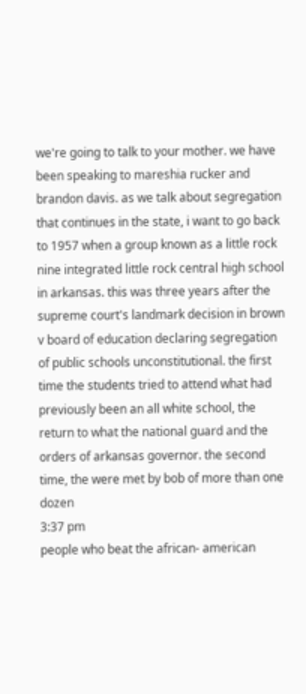we're going to talk to your mother. we have been speaking to mareshia rucker and brandon davis. as we talk about segregation that continues in the state, i want to go back to 1957 when a group known as a little rock nine integrated little rock central high school in arkansas. this was three years after the supreme court's landmark decision in brown v board of education declaring segregation of public schools unconstitutional. the first time the students tried to attend what had previously been an all white school, the return to what the national guard and the orders of arkansas governor. the second time, the were met by bob of more than one dozen
3:37 pm
people who beat the african- american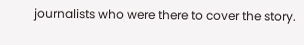journalists who were there to cover the story.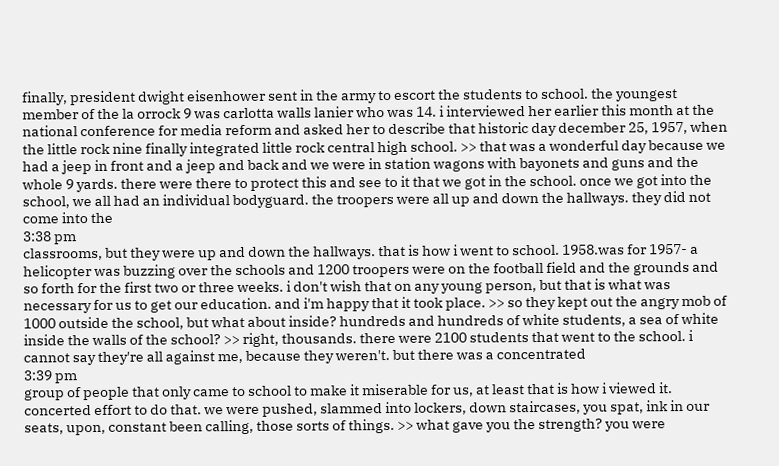finally, president dwight eisenhower sent in the army to escort the students to school. the youngest member of the la orrock 9 was carlotta walls lanier who was 14. i interviewed her earlier this month at the national conference for media reform and asked her to describe that historic day december 25, 1957, when the little rock nine finally integrated little rock central high school. >> that was a wonderful day because we had a jeep in front and a jeep and back and we were in station wagons with bayonets and guns and the whole 9 yards. there were there to protect this and see to it that we got in the school. once we got into the school, we all had an individual bodyguard. the troopers were all up and down the hallways. they did not come into the
3:38 pm
classrooms, but they were up and down the hallways. that is how i went to school. 1958.was for 1957- a helicopter was buzzing over the schools and 1200 troopers were on the football field and the grounds and so forth for the first two or three weeks. i don't wish that on any young person, but that is what was necessary for us to get our education. and i'm happy that it took place. >> so they kept out the angry mob of 1000 outside the school, but what about inside? hundreds and hundreds of white students, a sea of white inside the walls of the school? >> right, thousands. there were 2100 students that went to the school. i cannot say they're all against me, because they weren't. but there was a concentrated
3:39 pm
group of people that only came to school to make it miserable for us, at least that is how i viewed it. concerted effort to do that. we were pushed, slammed into lockers, down staircases, you spat, ink in our seats, upon, constant been calling, those sorts of things. >> what gave you the strength? you were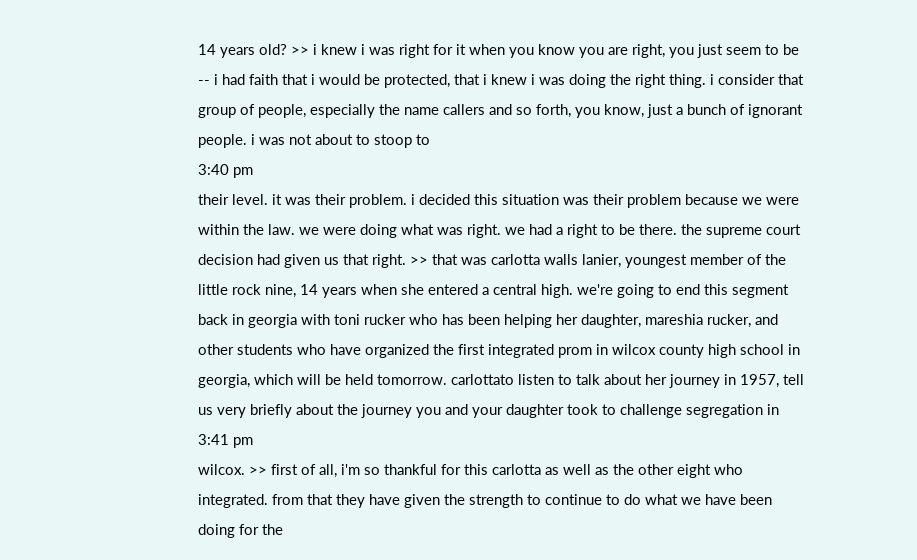14 years old? >> i knew i was right for it when you know you are right, you just seem to be -- i had faith that i would be protected, that i knew i was doing the right thing. i consider that group of people, especially the name callers and so forth, you know, just a bunch of ignorant people. i was not about to stoop to
3:40 pm
their level. it was their problem. i decided this situation was their problem because we were within the law. we were doing what was right. we had a right to be there. the supreme court decision had given us that right. >> that was carlotta walls lanier, youngest member of the little rock nine, 14 years when she entered a central high. we're going to end this segment back in georgia with toni rucker who has been helping her daughter, mareshia rucker, and other students who have organized the first integrated prom in wilcox county high school in georgia, which will be held tomorrow. carlottato listen to talk about her journey in 1957, tell us very briefly about the journey you and your daughter took to challenge segregation in
3:41 pm
wilcox. >> first of all, i'm so thankful for this carlotta as well as the other eight who integrated. from that they have given the strength to continue to do what we have been doing for the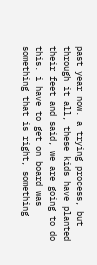past year now. a trying process, but through it all, these kids have planted their feet and said, we are going to do this. i have to get on board was something that is right, something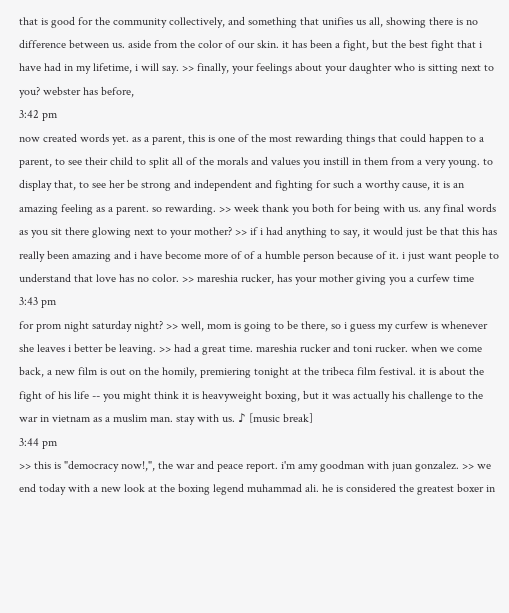that is good for the community collectively, and something that unifies us all, showing there is no difference between us. aside from the color of our skin. it has been a fight, but the best fight that i have had in my lifetime, i will say. >> finally, your feelings about your daughter who is sitting next to you? webster has before,
3:42 pm
now created words yet. as a parent, this is one of the most rewarding things that could happen to a parent, to see their child to split all of the morals and values you instill in them from a very young. to display that, to see her be strong and independent and fighting for such a worthy cause, it is an amazing feeling as a parent. so rewarding. >> week thank you both for being with us. any final words as you sit there glowing next to your mother? >> if i had anything to say, it would just be that this has really been amazing and i have become more of of a humble person because of it. i just want people to understand that love has no color. >> mareshia rucker, has your mother giving you a curfew time
3:43 pm
for prom night saturday night? >> well, mom is going to be there, so i guess my curfew is whenever she leaves i better be leaving. >> had a great time. mareshia rucker and toni rucker. when we come back, a new film is out on the homily, premiering tonight at the tribeca film festival. it is about the fight of his life -- you might think it is heavyweight boxing, but it was actually his challenge to the war in vietnam as a muslim man. stay with us. ♪ [music break]
3:44 pm
>> this is "democracy now!,", the war and peace report. i'm amy goodman with juan gonzalez. >> we end today with a new look at the boxing legend muhammad ali. he is considered the greatest boxer in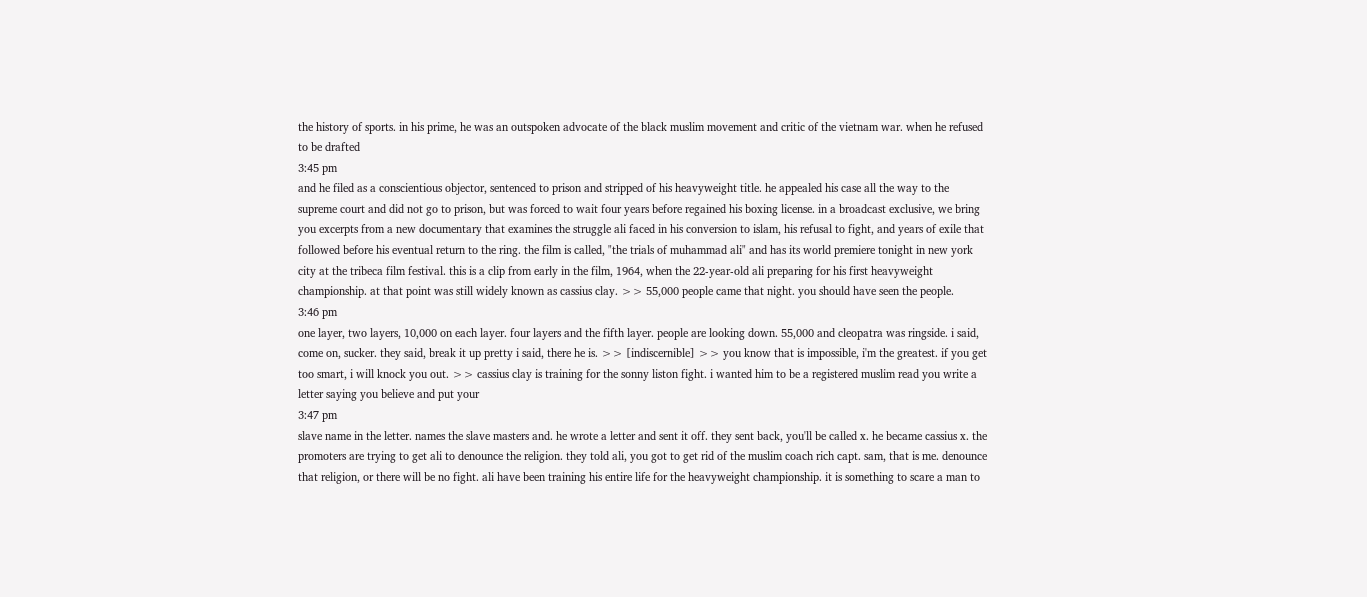the history of sports. in his prime, he was an outspoken advocate of the black muslim movement and critic of the vietnam war. when he refused to be drafted
3:45 pm
and he filed as a conscientious objector, sentenced to prison and stripped of his heavyweight title. he appealed his case all the way to the supreme court and did not go to prison, but was forced to wait four years before regained his boxing license. in a broadcast exclusive, we bring you excerpts from a new documentary that examines the struggle ali faced in his conversion to islam, his refusal to fight, and years of exile that followed before his eventual return to the ring. the film is called, "the trials of muhammad ali" and has its world premiere tonight in new york city at the tribeca film festival. this is a clip from early in the film, 1964, when the 22-year-old ali preparing for his first heavyweight championship. at that point was still widely known as cassius clay. >> 55,000 people came that night. you should have seen the people.
3:46 pm
one layer, two layers, 10,000 on each layer. four layers and the fifth layer. people are looking down. 55,000 and cleopatra was ringside. i said, come on, sucker. they said, break it up pretty i said, there he is. >> [indiscernible] >> you know that is impossible, i'm the greatest. if you get too smart, i will knock you out. >> cassius clay is training for the sonny liston fight. i wanted him to be a registered muslim read you write a letter saying you believe and put your
3:47 pm
slave name in the letter. names the slave masters and. he wrote a letter and sent it off. they sent back, you'll be called x. he became cassius x. the promoters are trying to get ali to denounce the religion. they told ali, you got to get rid of the muslim coach rich capt. sam, that is me. denounce that religion, or there will be no fight. ali have been training his entire life for the heavyweight championship. it is something to scare a man to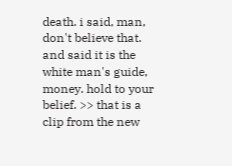death. i said, man, don't believe that. and said it is the white man's guide, money. hold to your belief. >> that is a clip from the new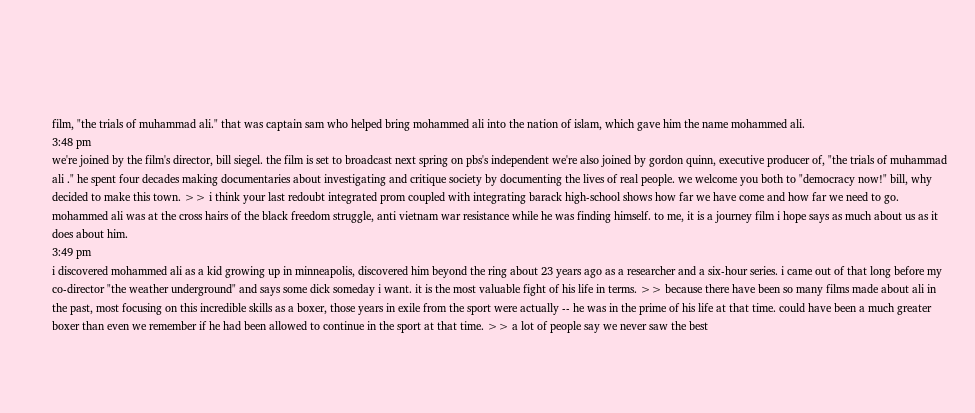film, "the trials of muhammad ali." that was captain sam who helped bring mohammed ali into the nation of islam, which gave him the name mohammed ali.
3:48 pm
we're joined by the film's director, bill siegel. the film is set to broadcast next spring on pbs's independent we're also joined by gordon quinn, executive producer of, "the trials of muhammad ali ." he spent four decades making documentaries about investigating and critique society by documenting the lives of real people. we welcome you both to "democracy now!" bill, why decided to make this town. >> i think your last redoubt integrated prom coupled with integrating barack high-school shows how far we have come and how far we need to go. mohammed ali was at the cross hairs of the black freedom struggle, anti vietnam war resistance while he was finding himself. to me, it is a journey film i hope says as much about us as it does about him.
3:49 pm
i discovered mohammed ali as a kid growing up in minneapolis, discovered him beyond the ring about 23 years ago as a researcher and a six-hour series. i came out of that long before my co-director "the weather underground" and says some dick someday i want. it is the most valuable fight of his life in terms. >> because there have been so many films made about ali in the past, most focusing on this incredible skills as a boxer, those years in exile from the sport were actually -- he was in the prime of his life at that time. could have been a much greater boxer than even we remember if he had been allowed to continue in the sport at that time. >> a lot of people say we never saw the best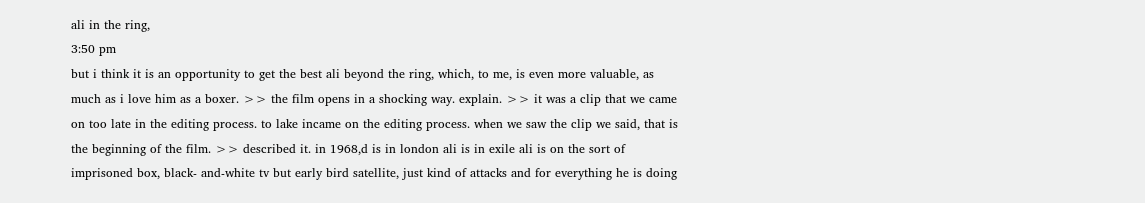ali in the ring,
3:50 pm
but i think it is an opportunity to get the best ali beyond the ring, which, to me, is even more valuable, as much as i love him as a boxer. >> the film opens in a shocking way. explain. >> it was a clip that we came on too late in the editing process. to lake incame on the editing process. when we saw the clip we said, that is the beginning of the film. >> described it. in 1968,d is in london ali is in exile ali is on the sort of imprisoned box, black- and-white tv but early bird satellite, just kind of attacks and for everything he is doing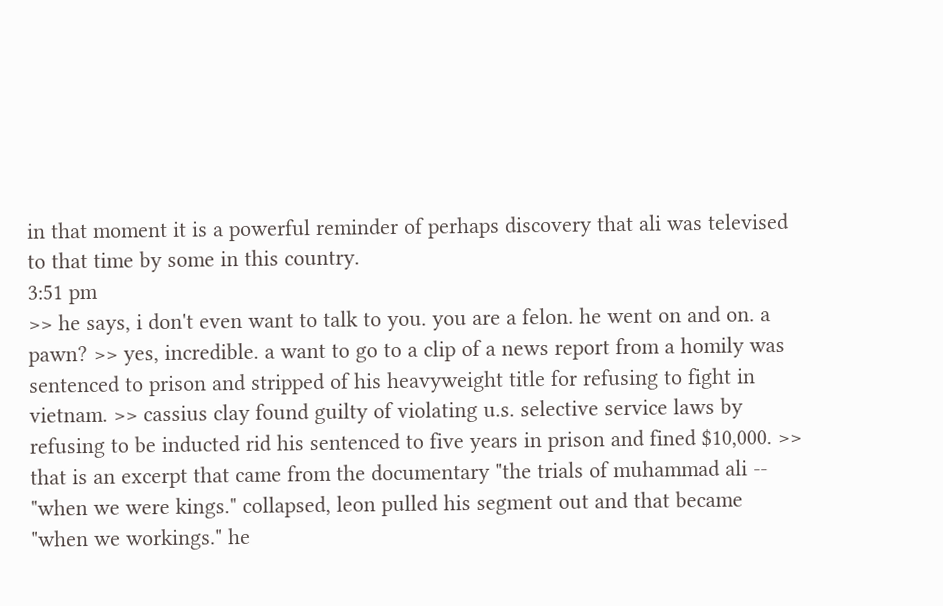in that moment it is a powerful reminder of perhaps discovery that ali was televised to that time by some in this country.
3:51 pm
>> he says, i don't even want to talk to you. you are a felon. he went on and on. a pawn? >> yes, incredible. a want to go to a clip of a news report from a homily was sentenced to prison and stripped of his heavyweight title for refusing to fight in vietnam. >> cassius clay found guilty of violating u.s. selective service laws by refusing to be inducted rid his sentenced to five years in prison and fined $10,000. >> that is an excerpt that came from the documentary "the trials of muhammad ali -- "when we were kings." collapsed, leon pulled his segment out and that became "when we workings." he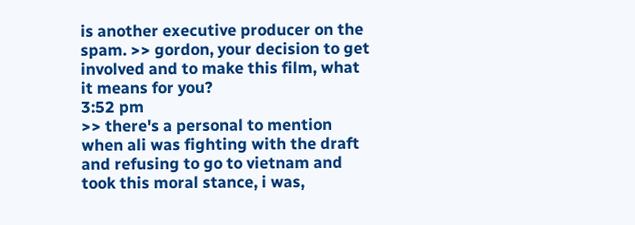is another executive producer on the spam. >> gordon, your decision to get involved and to make this film, what it means for you?
3:52 pm
>> there's a personal to mention when ali was fighting with the draft and refusing to go to vietnam and took this moral stance, i was,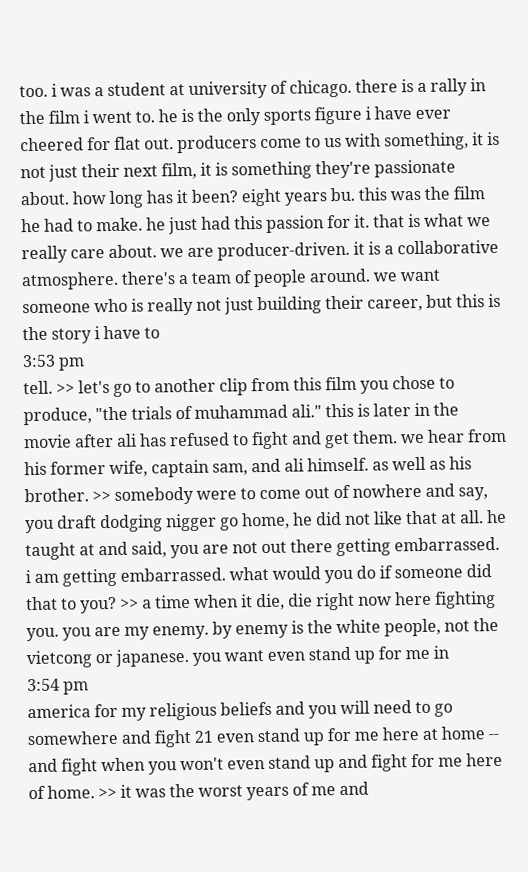too. i was a student at university of chicago. there is a rally in the film i went to. he is the only sports figure i have ever cheered for flat out. producers come to us with something, it is not just their next film, it is something they're passionate about. how long has it been? eight years bu. this was the film he had to make. he just had this passion for it. that is what we really care about. we are producer-driven. it is a collaborative atmosphere. there's a team of people around. we want someone who is really not just building their career, but this is the story i have to
3:53 pm
tell. >> let's go to another clip from this film you chose to produce, "the trials of muhammad ali." this is later in the movie after ali has refused to fight and get them. we hear from his former wife, captain sam, and ali himself. as well as his brother. >> somebody were to come out of nowhere and say, you draft dodging nigger go home, he did not like that at all. he taught at and said, you are not out there getting embarrassed. i am getting embarrassed. what would you do if someone did that to you? >> a time when it die, die right now here fighting you. you are my enemy. by enemy is the white people, not the vietcong or japanese. you want even stand up for me in
3:54 pm
america for my religious beliefs and you will need to go somewhere and fight 21 even stand up for me here at home -- and fight when you won't even stand up and fight for me here of home. >> it was the worst years of me and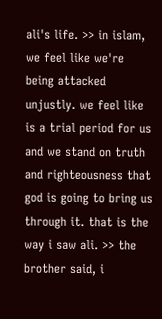ali's life. >> in islam, we feel like we're being attacked unjustly. we feel like is a trial period for us and we stand on truth and righteousness that god is going to bring us through it. that is the way i saw ali. >> the brother said, i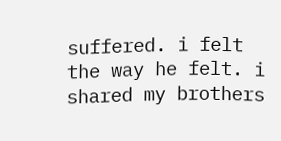suffered. i felt the way he felt. i shared my brothers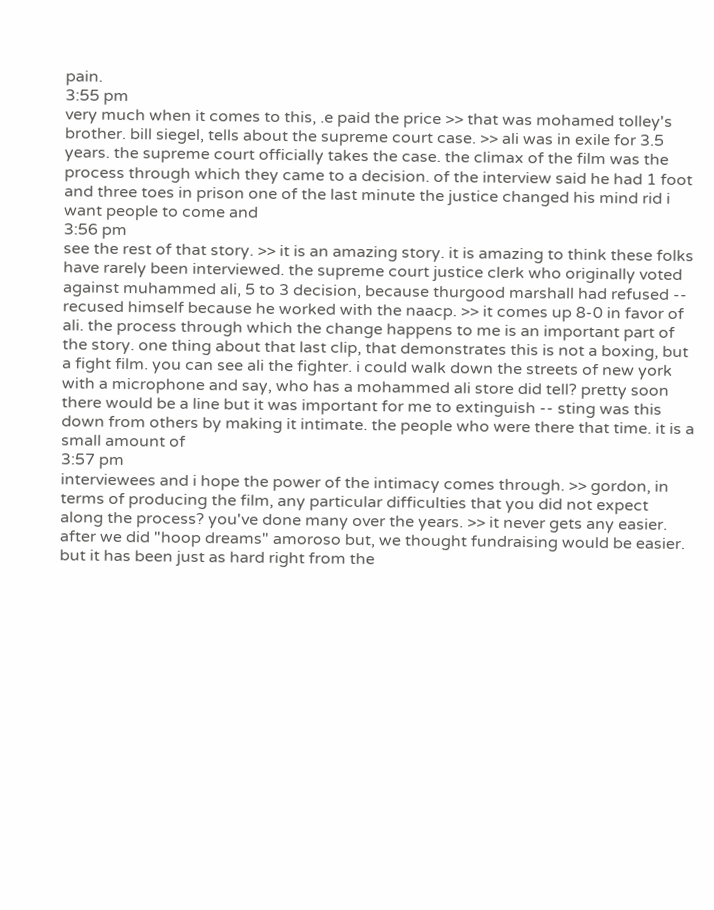pain.
3:55 pm
very much when it comes to this, .e paid the price >> that was mohamed tolley's brother. bill siegel, tells about the supreme court case. >> ali was in exile for 3.5 years. the supreme court officially takes the case. the climax of the film was the process through which they came to a decision. of the interview said he had 1 foot and three toes in prison one of the last minute the justice changed his mind rid i want people to come and
3:56 pm
see the rest of that story. >> it is an amazing story. it is amazing to think these folks have rarely been interviewed. the supreme court justice clerk who originally voted against muhammed ali, 5 to 3 decision, because thurgood marshall had refused -- recused himself because he worked with the naacp. >> it comes up 8-0 in favor of ali. the process through which the change happens to me is an important part of the story. one thing about that last clip, that demonstrates this is not a boxing, but a fight film. you can see ali the fighter. i could walk down the streets of new york with a microphone and say, who has a mohammed ali store did tell? pretty soon there would be a line but it was important for me to extinguish -- sting was this down from others by making it intimate. the people who were there that time. it is a small amount of
3:57 pm
interviewees and i hope the power of the intimacy comes through. >> gordon, in terms of producing the film, any particular difficulties that you did not expect along the process? you've done many over the years. >> it never gets any easier. after we did "hoop dreams" amoroso but, we thought fundraising would be easier. but it has been just as hard right from the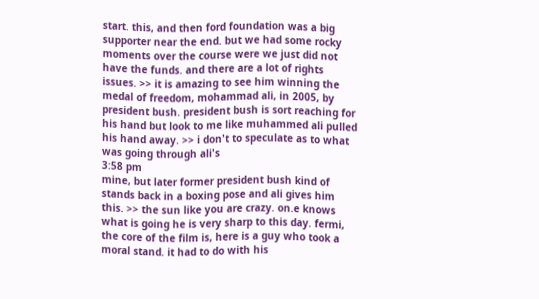start. this, and then ford foundation was a big supporter near the end. but we had some rocky moments over the course were we just did not have the funds. and there are a lot of rights issues. >> it is amazing to see him winning the medal of freedom, mohammad ali, in 2005, by president bush. president bush is sort reaching for his hand but look to me like muhammed ali pulled his hand away. >> i don't to speculate as to what was going through ali's
3:58 pm
mine, but later former president bush kind of stands back in a boxing pose and ali gives him this. >> the sun like you are crazy. on.e knows what is going he is very sharp to this day. fermi, the core of the film is, here is a guy who took a moral stand. it had to do with his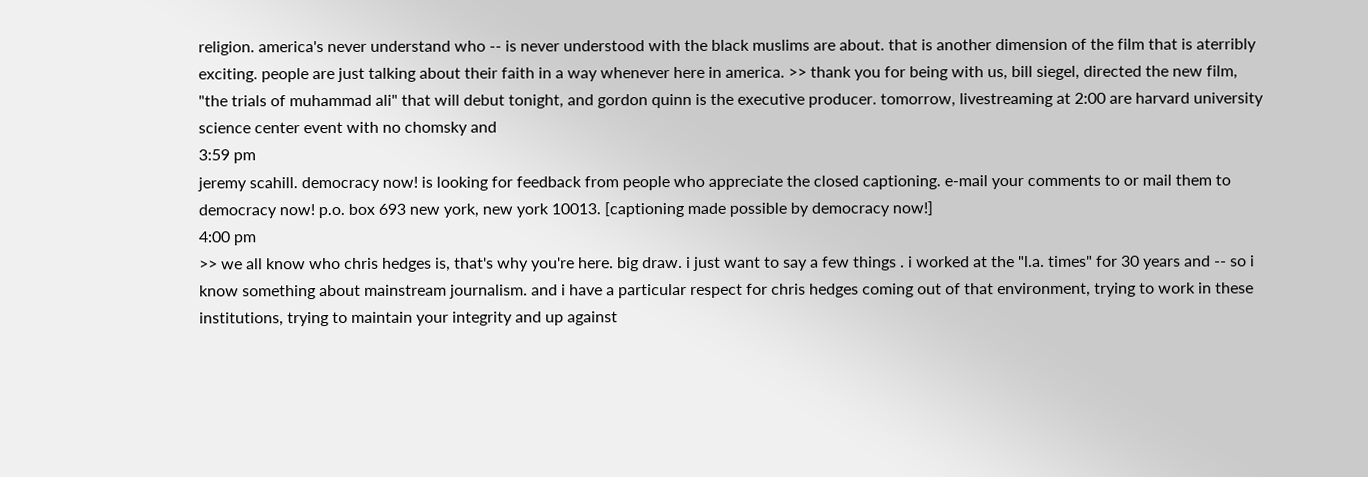religion. america's never understand who -- is never understood with the black muslims are about. that is another dimension of the film that is aterribly exciting. people are just talking about their faith in a way whenever here in america. >> thank you for being with us, bill siegel, directed the new film, "the trials of muhammad ali" that will debut tonight, and gordon quinn is the executive producer. tomorrow, livestreaming at 2:00 are harvard university science center event with no chomsky and
3:59 pm
jeremy scahill. democracy now! is looking for feedback from people who appreciate the closed captioning. e-mail your comments to or mail them to democracy now! p.o. box 693 new york, new york 10013. [captioning made possible by democracy now!]
4:00 pm
>> we all know who chris hedges is, that's why you're here. big draw. i just want to say a few things . i worked at the "l.a. times" for 30 years and -- so i know something about mainstream journalism. and i have a particular respect for chris hedges coming out of that environment, trying to work in these institutions, trying to maintain your integrity and up against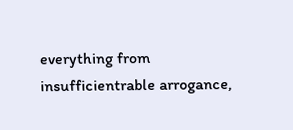everything from insufficientrable arrogance,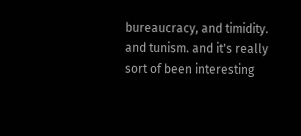bureaucracy, and timidity. and tunism. and it's really sort of been interesting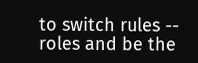to switch rules -- roles and be the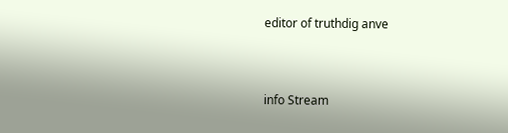editor of truthdig anve


info Stream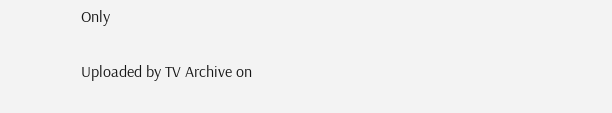Only

Uploaded by TV Archive on